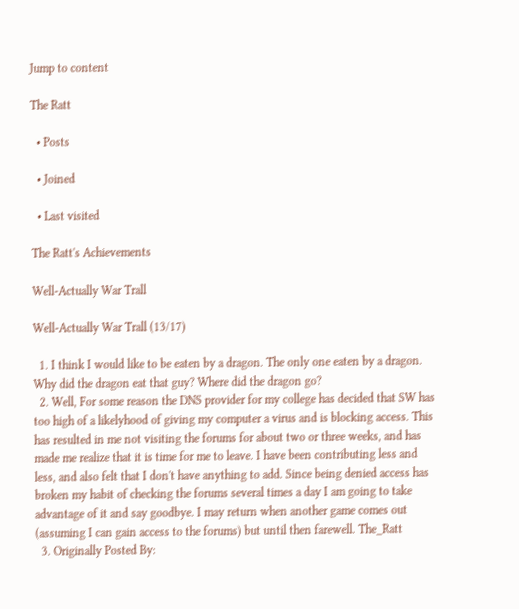Jump to content

The Ratt

  • Posts

  • Joined

  • Last visited

The Ratt's Achievements

Well-Actually War Trall

Well-Actually War Trall (13/17)

  1. I think I would like to be eaten by a dragon. The only one eaten by a dragon. Why did the dragon eat that guy? Where did the dragon go?
  2. Well, For some reason the DNS provider for my college has decided that SW has too high of a likelyhood of giving my computer a virus and is blocking access. This has resulted in me not visiting the forums for about two or three weeks, and has made me realize that it is time for me to leave. I have been contributing less and less, and also felt that I don't have anything to add. Since being denied access has broken my habit of checking the forums several times a day I am going to take advantage of it and say goodbye. I may return when another game comes out (assuming I can gain access to the forums) but until then farewell. The_Ratt
  3. Originally Posted By: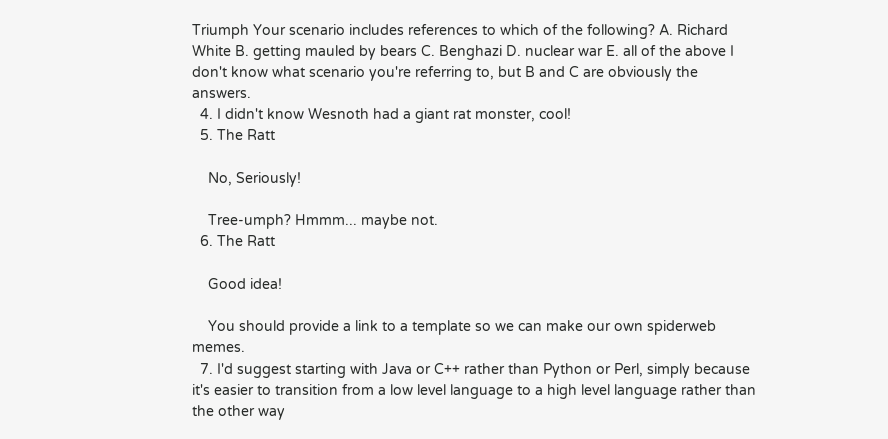Triumph Your scenario includes references to which of the following? A. Richard White B. getting mauled by bears C. Benghazi D. nuclear war E. all of the above I don't know what scenario you're referring to, but B and C are obviously the answers.
  4. I didn't know Wesnoth had a giant rat monster, cool!
  5. The Ratt

    No, Seriously!

    Tree-umph? Hmmm... maybe not.
  6. The Ratt

    Good idea!

    You should provide a link to a template so we can make our own spiderweb memes.
  7. I'd suggest starting with Java or C++ rather than Python or Perl, simply because it's easier to transition from a low level language to a high level language rather than the other way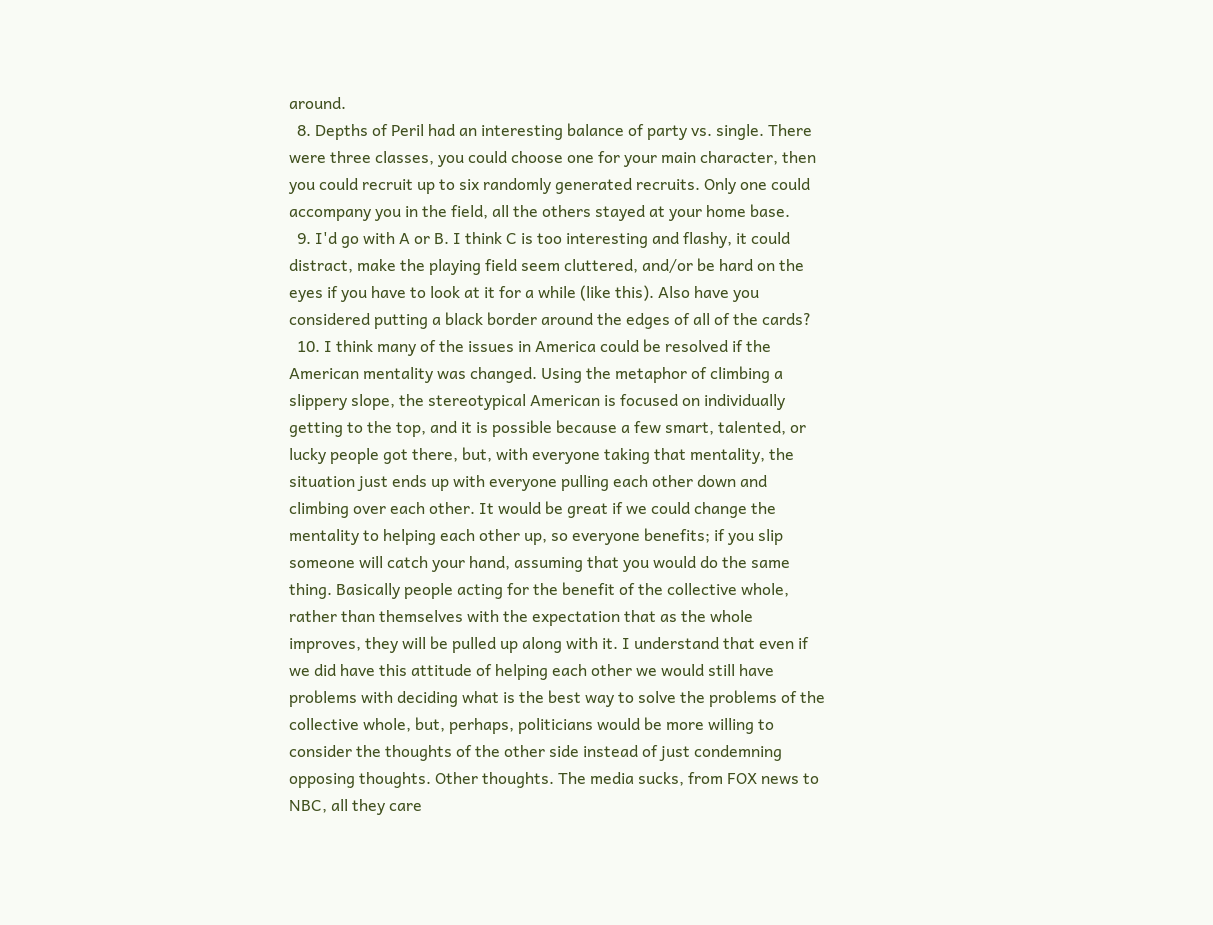around.
  8. Depths of Peril had an interesting balance of party vs. single. There were three classes, you could choose one for your main character, then you could recruit up to six randomly generated recruits. Only one could accompany you in the field, all the others stayed at your home base.
  9. I'd go with A or B. I think C is too interesting and flashy, it could distract, make the playing field seem cluttered, and/or be hard on the eyes if you have to look at it for a while (like this). Also have you considered putting a black border around the edges of all of the cards?
  10. I think many of the issues in America could be resolved if the American mentality was changed. Using the metaphor of climbing a slippery slope, the stereotypical American is focused on individually getting to the top, and it is possible because a few smart, talented, or lucky people got there, but, with everyone taking that mentality, the situation just ends up with everyone pulling each other down and climbing over each other. It would be great if we could change the mentality to helping each other up, so everyone benefits; if you slip someone will catch your hand, assuming that you would do the same thing. Basically people acting for the benefit of the collective whole, rather than themselves with the expectation that as the whole improves, they will be pulled up along with it. I understand that even if we did have this attitude of helping each other we would still have problems with deciding what is the best way to solve the problems of the collective whole, but, perhaps, politicians would be more willing to consider the thoughts of the other side instead of just condemning opposing thoughts. Other thoughts. The media sucks, from FOX news to NBC, all they care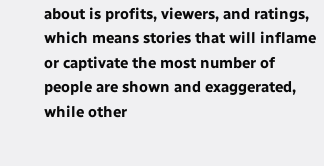about is profits, viewers, and ratings, which means stories that will inflame or captivate the most number of people are shown and exaggerated, while other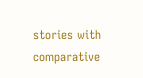stories with comparative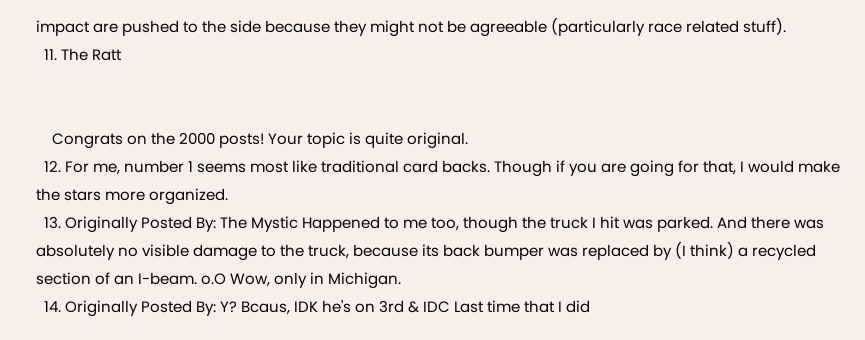impact are pushed to the side because they might not be agreeable (particularly race related stuff).
  11. The Ratt


    Congrats on the 2000 posts! Your topic is quite original.
  12. For me, number 1 seems most like traditional card backs. Though if you are going for that, I would make the stars more organized.
  13. Originally Posted By: The Mystic Happened to me too, though the truck I hit was parked. And there was absolutely no visible damage to the truck, because its back bumper was replaced by (I think) a recycled section of an I-beam. o.O Wow, only in Michigan.
  14. Originally Posted By: Y? Bcaus, IDK he's on 3rd & IDC Last time that I did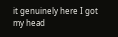it genuinely here I got my head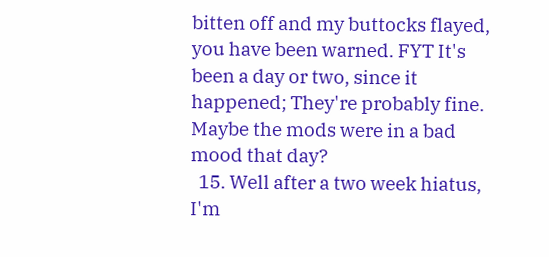bitten off and my buttocks flayed, you have been warned. FYT It's been a day or two, since it happened; They're probably fine. Maybe the mods were in a bad mood that day?
  15. Well after a two week hiatus, I'm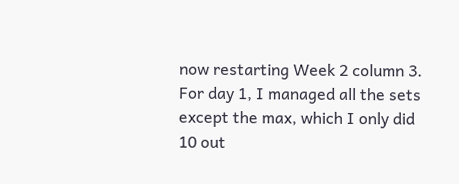now restarting Week 2 column 3. For day 1, I managed all the sets except the max, which I only did 10 out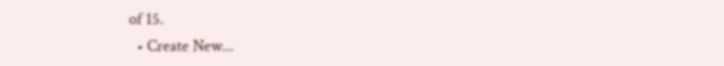of 15.
  • Create New...